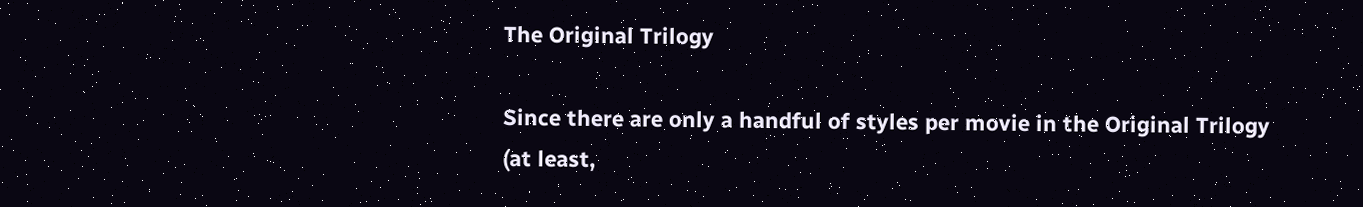The Original Trilogy

Since there are only a handful of styles per movie in the Original Trilogy (at least,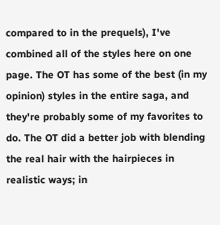compared to in the prequels), I've combined all of the styles here on one page. The OT has some of the best (in my opinion) styles in the entire saga, and they're probably some of my favorites to do. The OT did a better job with blending the real hair with the hairpieces in realistic ways; in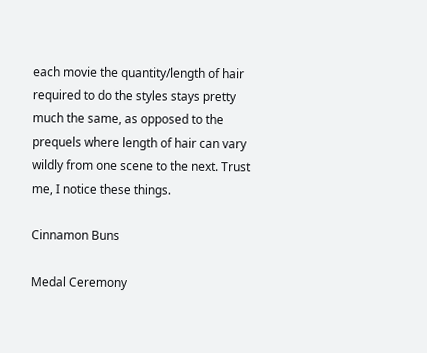each movie the quantity/length of hair required to do the styles stays pretty much the same, as opposed to the prequels where length of hair can vary wildly from one scene to the next. Trust me, I notice these things.

Cinnamon Buns

Medal Ceremony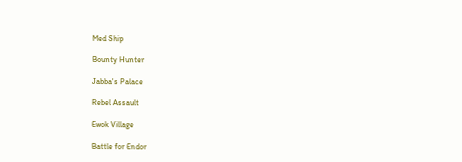Med Ship

Bounty Hunter

Jabba's Palace

Rebel Assault

Ewok Village

Battle for Endor